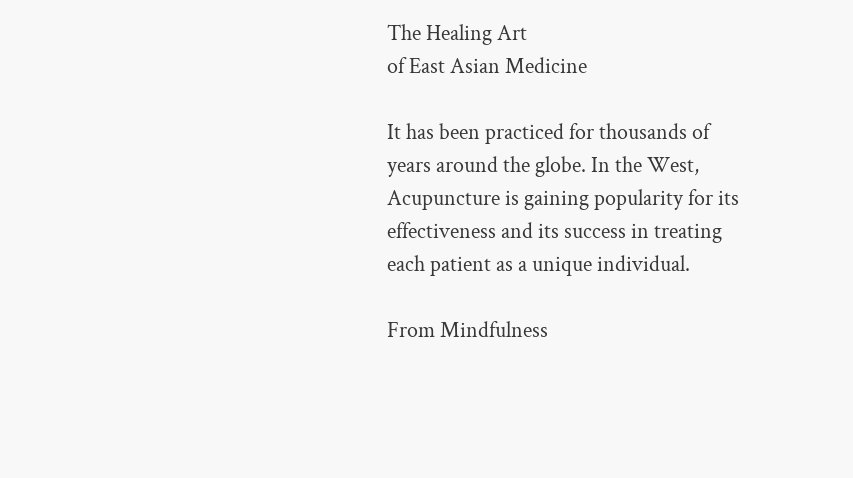The Healing Art
of East Asian Medicine

It has been practiced for thousands of years around the globe. In the West, Acupuncture is gaining popularity for its effectiveness and its success in treating each patient as a unique individual.

From Mindfulness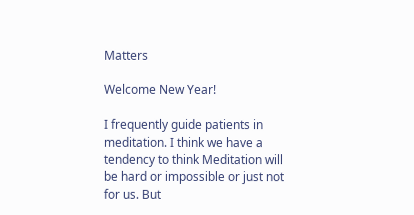Matters

Welcome New Year!

I frequently guide patients in meditation. I think we have a tendency to think Meditation will be hard or impossible or just not for us. But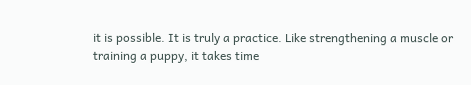it is possible. It is truly a practice. Like strengthening a muscle or training a puppy, it takes time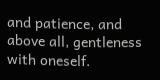and patience, and above all, gentleness with oneself.